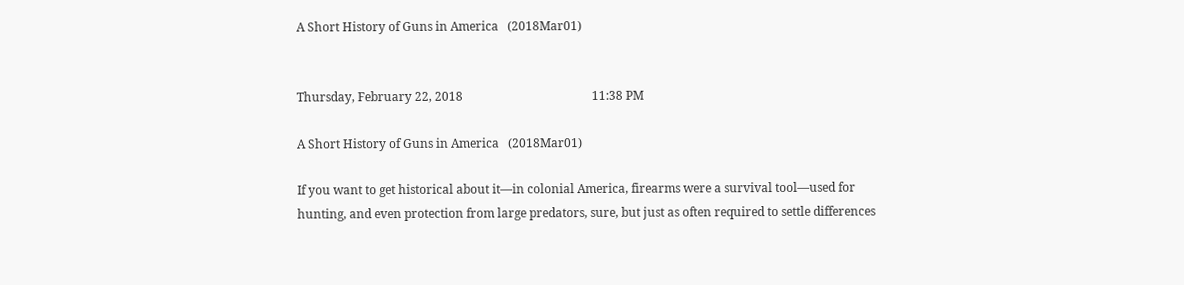A Short History of Guns in America   (2018Mar01)


Thursday, February 22, 2018                                           11:38 PM

A Short History of Guns in America   (2018Mar01)

If you want to get historical about it—in colonial America, firearms were a survival tool—used for hunting, and even protection from large predators, sure, but just as often required to settle differences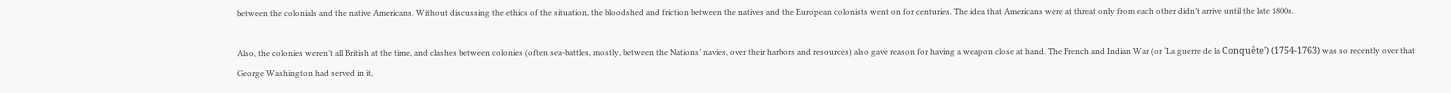between the colonials and the native Americans. Without discussing the ethics of the situation, the bloodshed and friction between the natives and the European colonists went on for centuries. The idea that Americans were at threat only from each other didn’t arrive until the late 1800s.

Also, the colonies weren’t all British at the time, and clashes between colonies (often sea-battles, mostly, between the Nations’ navies, over their harbors and resources) also gave reason for having a weapon close at hand. The French and Indian War (or ‘La guerre de la Conquête’) (1754-1763) was so recently over that George Washington had served in it,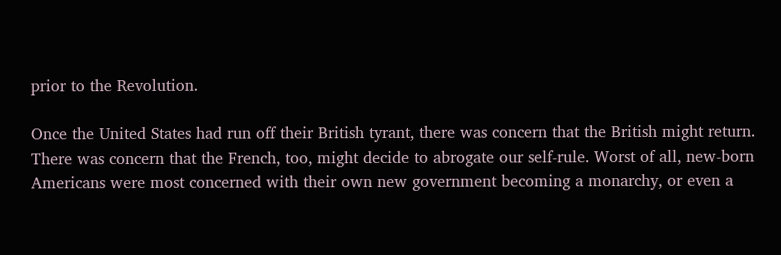prior to the Revolution.

Once the United States had run off their British tyrant, there was concern that the British might return. There was concern that the French, too, might decide to abrogate our self-rule. Worst of all, new-born Americans were most concerned with their own new government becoming a monarchy, or even a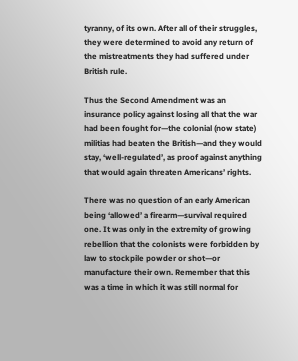tyranny, of its own. After all of their struggles, they were determined to avoid any return of the mistreatments they had suffered under British rule.

Thus the Second Amendment was an insurance policy against losing all that the war had been fought for—the colonial (now state) militias had beaten the British—and they would stay, ‘well-regulated’, as proof against anything that would again threaten Americans’ rights.

There was no question of an early American being ‘allowed’ a firearm—survival required one. It was only in the extremity of growing rebellion that the colonists were forbidden by law to stockpile powder or shot—or manufacture their own. Remember that this was a time in which it was still normal for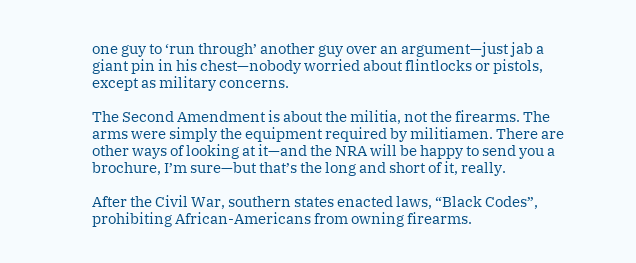one guy to ‘run through’ another guy over an argument—just jab a giant pin in his chest—nobody worried about flintlocks or pistols, except as military concerns.

The Second Amendment is about the militia, not the firearms. The arms were simply the equipment required by militiamen. There are other ways of looking at it—and the NRA will be happy to send you a brochure, I’m sure—but that’s the long and short of it, really.

After the Civil War, southern states enacted laws, “Black Codes”, prohibiting African-Americans from owning firearms.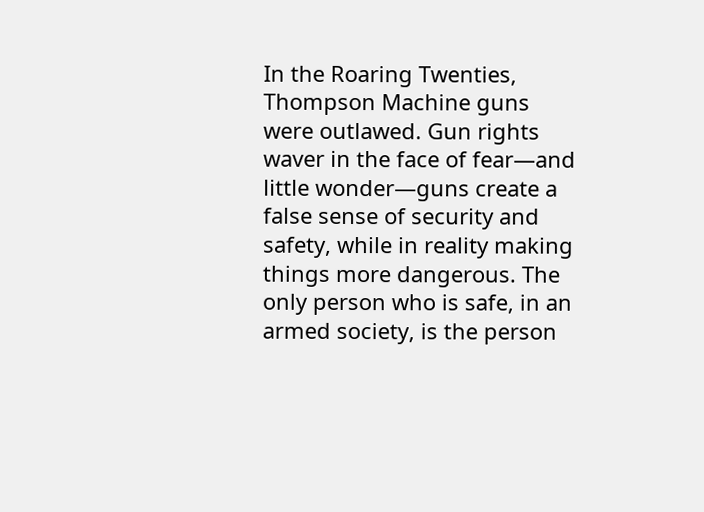In the Roaring Twenties, Thompson Machine guns were outlawed. Gun rights waver in the face of fear—and little wonder—guns create a false sense of security and safety, while in reality making things more dangerous. The only person who is safe, in an armed society, is the person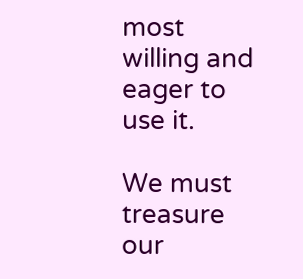most willing and eager to use it.

We must treasure our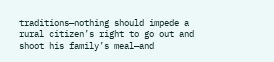traditions—nothing should impede a rural citizen’s right to go out and shoot his family’s meal—and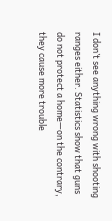I don’t see anything wrong with shooting ranges either. Statistics show that guns do not protect a home—on the contrary, they cause more trouble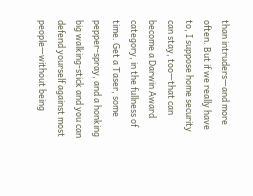than intruders—and more often. But if we really have to, I suppose home security can stay, too—that can become a Darwin Award category, in the fullness of time. Get a Taser, some pepper-spray, and a honking big walking-stick and you can defend yourself against most people—without being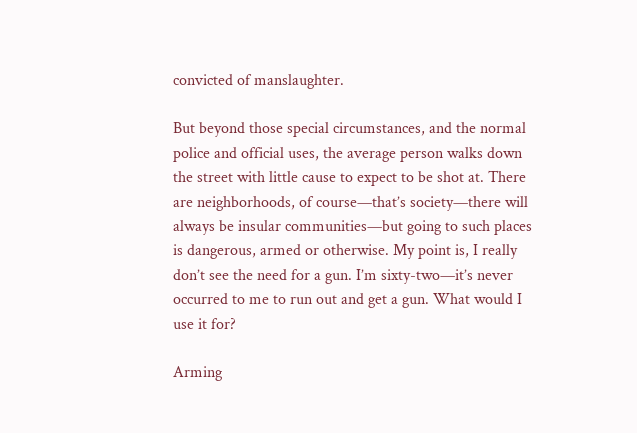convicted of manslaughter.

But beyond those special circumstances, and the normal police and official uses, the average person walks down the street with little cause to expect to be shot at. There are neighborhoods, of course—that’s society—there will always be insular communities—but going to such places is dangerous, armed or otherwise. My point is, I really don’t see the need for a gun. I’m sixty-two—it’s never occurred to me to run out and get a gun. What would I use it for?

Arming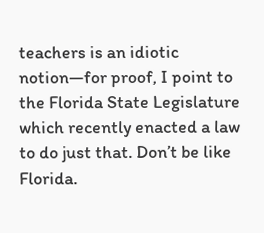teachers is an idiotic notion—for proof, I point to the Florida State Legislature which recently enacted a law to do just that. Don’t be like Florida.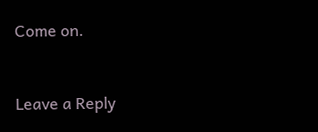Come on.


Leave a Reply